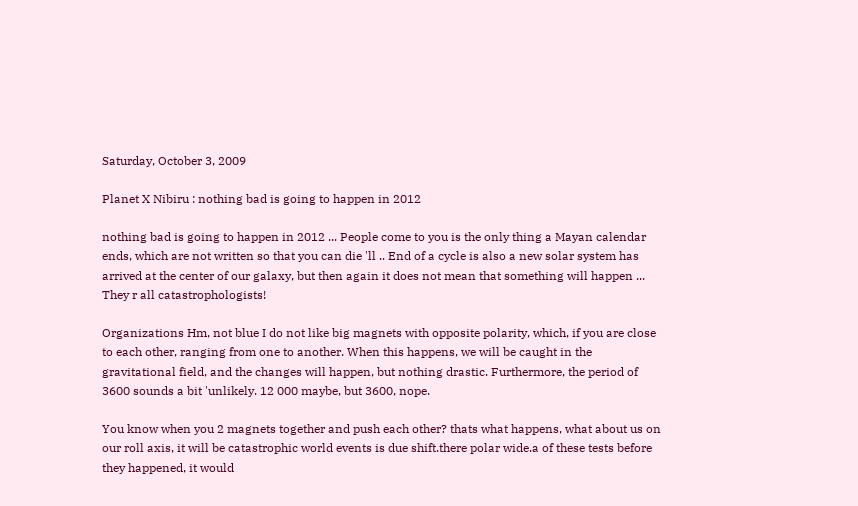Saturday, October 3, 2009

Planet X Nibiru : nothing bad is going to happen in 2012

nothing bad is going to happen in 2012 ... People come to you is the only thing a Mayan calendar ends, which are not written so that you can die 'll .. End of a cycle is also a new solar system has arrived at the center of our galaxy, but then again it does not mean that something will happen ... They r all catastrophologists!

Organizations Hm, not blue I do not like big magnets with opposite polarity, which, if you are close to each other, ranging from one to another. When this happens, we will be caught in the gravitational field, and the changes will happen, but nothing drastic. Furthermore, the period of 3600 sounds a bit 'unlikely. 12 000 maybe, but 3600, nope.

You know when you 2 magnets together and push each other? thats what happens, what about us on our roll axis, it will be catastrophic world events is due shift.there polar wide.a of these tests before they happened, it would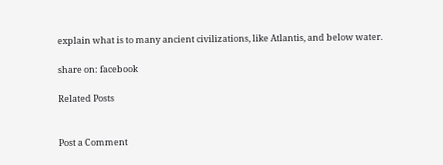explain what is to many ancient civilizations, like Atlantis, and below water.

share on: facebook

Related Posts


Post a Comment